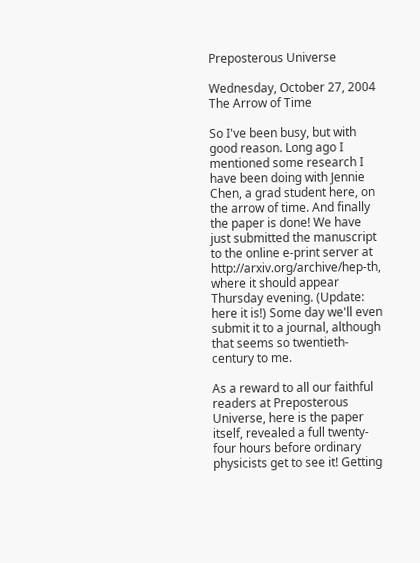Preposterous Universe

Wednesday, October 27, 2004
The Arrow of Time

So I've been busy, but with good reason. Long ago I mentioned some research I have been doing with Jennie Chen, a grad student here, on the arrow of time. And finally the paper is done! We have just submitted the manuscript to the online e-print server at http://arxiv.org/archive/hep-th, where it should appear Thursday evening. (Update: here it is!) Some day we'll even submit it to a journal, although that seems so twentieth-century to me.

As a reward to all our faithful readers at Preposterous Universe, here is the paper itself, revealed a full twenty-four hours before ordinary physicists get to see it! Getting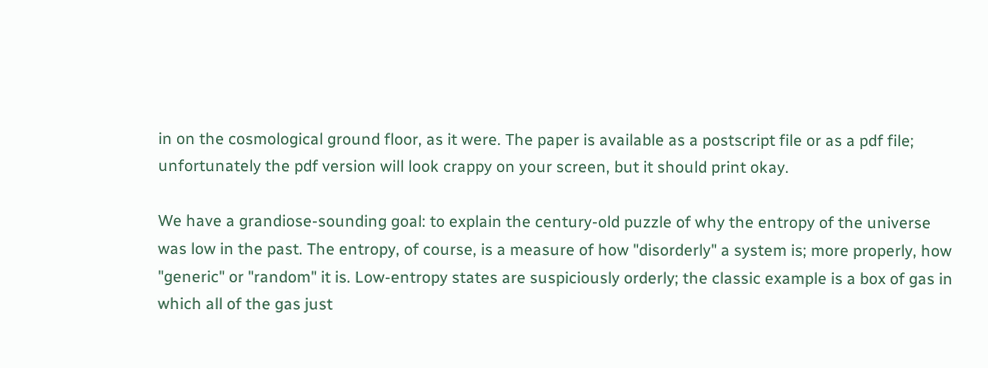in on the cosmological ground floor, as it were. The paper is available as a postscript file or as a pdf file; unfortunately the pdf version will look crappy on your screen, but it should print okay.

We have a grandiose-sounding goal: to explain the century-old puzzle of why the entropy of the universe was low in the past. The entropy, of course, is a measure of how "disorderly" a system is; more properly, how "generic" or "random" it is. Low-entropy states are suspiciously orderly; the classic example is a box of gas in which all of the gas just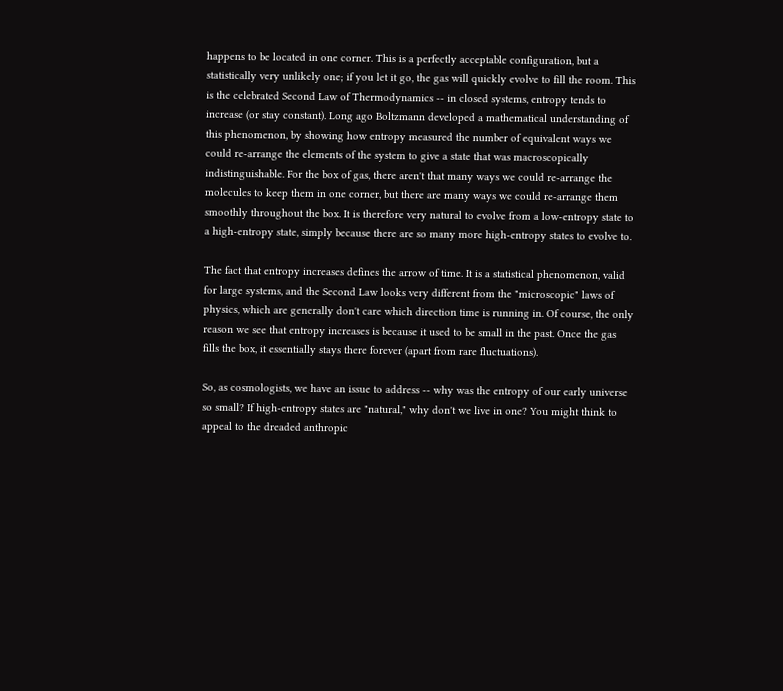happens to be located in one corner. This is a perfectly acceptable configuration, but a statistically very unlikely one; if you let it go, the gas will quickly evolve to fill the room. This is the celebrated Second Law of Thermodynamics -- in closed systems, entropy tends to increase (or stay constant). Long ago Boltzmann developed a mathematical understanding of this phenomenon, by showing how entropy measured the number of equivalent ways we could re-arrange the elements of the system to give a state that was macroscopically indistinguishable. For the box of gas, there aren't that many ways we could re-arrange the molecules to keep them in one corner, but there are many ways we could re-arrange them smoothly throughout the box. It is therefore very natural to evolve from a low-entropy state to a high-entropy state, simply because there are so many more high-entropy states to evolve to.

The fact that entropy increases defines the arrow of time. It is a statistical phenomenon, valid for large systems, and the Second Law looks very different from the "microscopic" laws of physics, which are generally don't care which direction time is running in. Of course, the only reason we see that entropy increases is because it used to be small in the past. Once the gas fills the box, it essentially stays there forever (apart from rare fluctuations).

So, as cosmologists, we have an issue to address -- why was the entropy of our early universe so small? If high-entropy states are "natural," why don't we live in one? You might think to appeal to the dreaded anthropic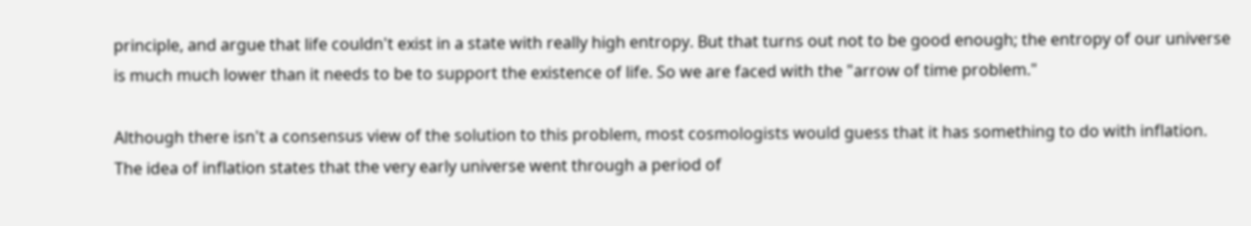principle, and argue that life couldn't exist in a state with really high entropy. But that turns out not to be good enough; the entropy of our universe is much much lower than it needs to be to support the existence of life. So we are faced with the "arrow of time problem."

Although there isn't a consensus view of the solution to this problem, most cosmologists would guess that it has something to do with inflation. The idea of inflation states that the very early universe went through a period of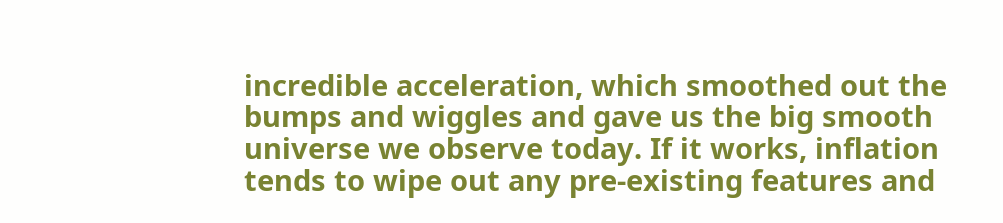incredible acceleration, which smoothed out the bumps and wiggles and gave us the big smooth universe we observe today. If it works, inflation tends to wipe out any pre-existing features and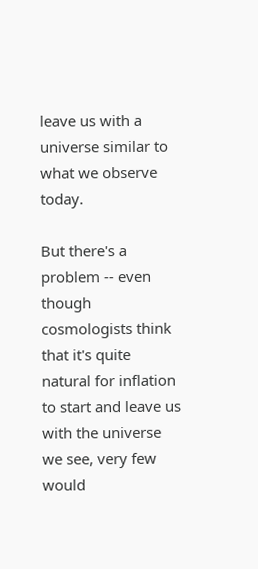leave us with a universe similar to what we observe today.

But there's a problem -- even though cosmologists think that it's quite natural for inflation to start and leave us with the universe we see, very few would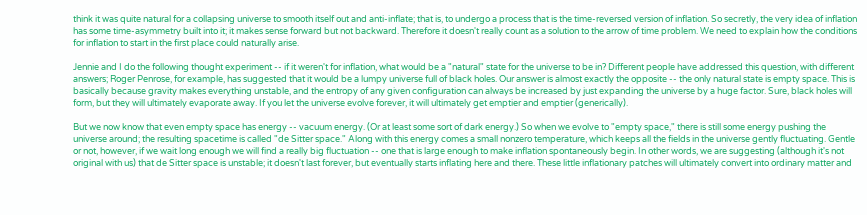think it was quite natural for a collapsing universe to smooth itself out and anti-inflate; that is, to undergo a process that is the time-reversed version of inflation. So secretly, the very idea of inflation has some time-asymmetry built into it; it makes sense forward but not backward. Therefore it doesn't really count as a solution to the arrow of time problem. We need to explain how the conditions for inflation to start in the first place could naturally arise.

Jennie and I do the following thought experiment -- if it weren't for inflation, what would be a "natural" state for the universe to be in? Different people have addressed this question, with different answers; Roger Penrose, for example, has suggested that it would be a lumpy universe full of black holes. Our answer is almost exactly the opposite -- the only natural state is empty space. This is basically because gravity makes everything unstable, and the entropy of any given configuration can always be increased by just expanding the universe by a huge factor. Sure, black holes will form, but they will ultimately evaporate away. If you let the universe evolve forever, it will ultimately get emptier and emptier (generically).

But we now know that even empty space has energy -- vacuum energy. (Or at least some sort of dark energy.) So when we evolve to "empty space," there is still some energy pushing the universe around; the resulting spacetime is called "de Sitter space." Along with this energy comes a small nonzero temperature, which keeps all the fields in the universe gently fluctuating. Gentle or not, however, if we wait long enough we will find a really big fluctuation -- one that is large enough to make inflation spontaneously begin. In other words, we are suggesting (although it's not original with us) that de Sitter space is unstable; it doesn't last forever, but eventually starts inflating here and there. These little inflationary patches will ultimately convert into ordinary matter and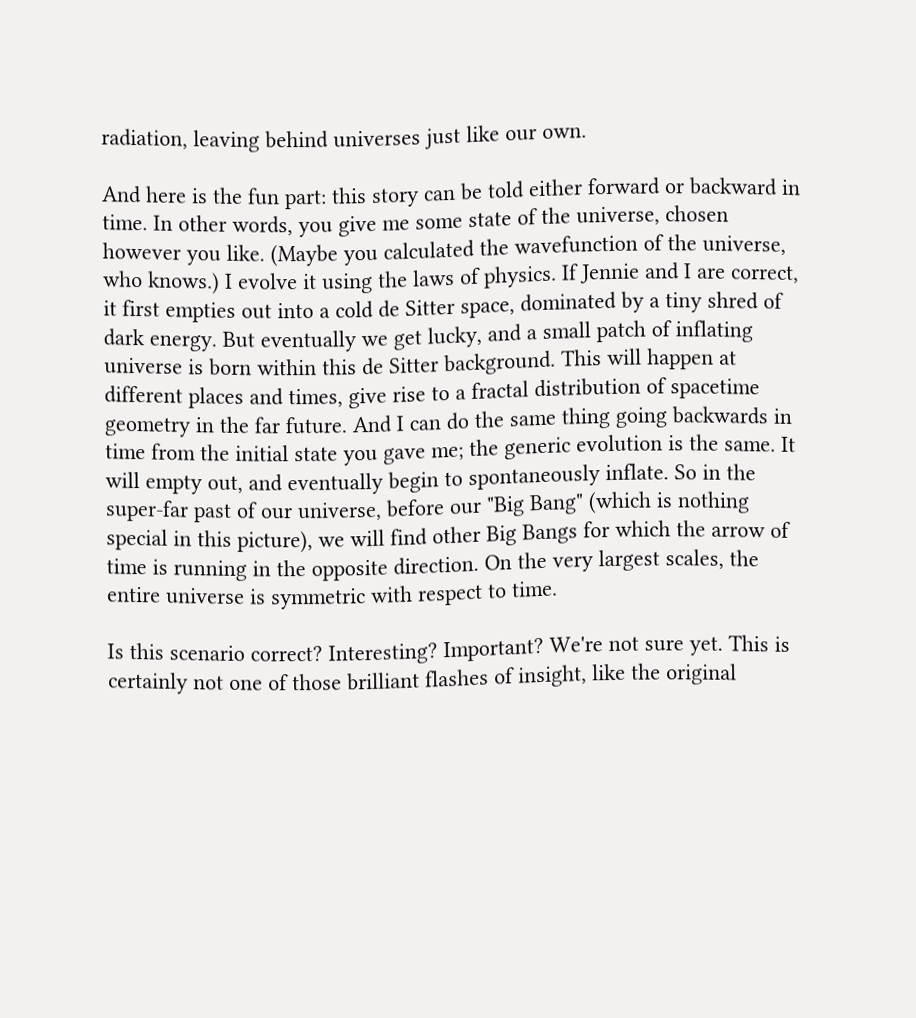radiation, leaving behind universes just like our own.

And here is the fun part: this story can be told either forward or backward in time. In other words, you give me some state of the universe, chosen however you like. (Maybe you calculated the wavefunction of the universe, who knows.) I evolve it using the laws of physics. If Jennie and I are correct, it first empties out into a cold de Sitter space, dominated by a tiny shred of dark energy. But eventually we get lucky, and a small patch of inflating universe is born within this de Sitter background. This will happen at different places and times, give rise to a fractal distribution of spacetime geometry in the far future. And I can do the same thing going backwards in time from the initial state you gave me; the generic evolution is the same. It will empty out, and eventually begin to spontaneously inflate. So in the super-far past of our universe, before our "Big Bang" (which is nothing special in this picture), we will find other Big Bangs for which the arrow of time is running in the opposite direction. On the very largest scales, the entire universe is symmetric with respect to time.

Is this scenario correct? Interesting? Important? We're not sure yet. This is certainly not one of those brilliant flashes of insight, like the original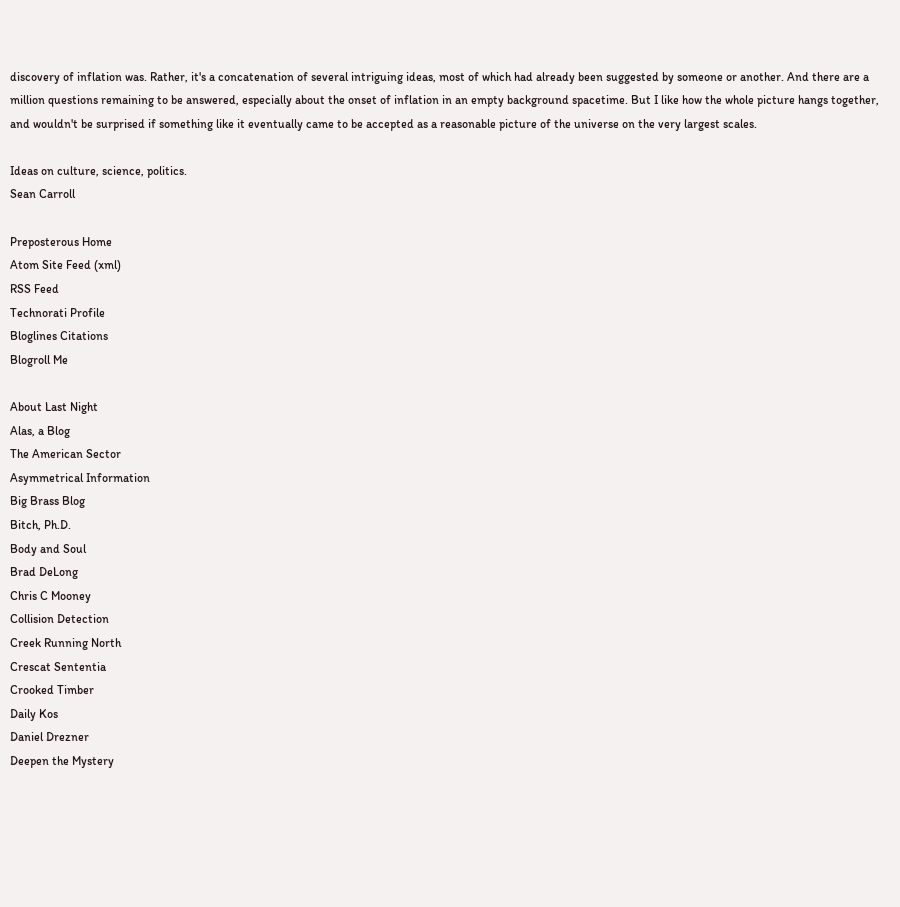discovery of inflation was. Rather, it's a concatenation of several intriguing ideas, most of which had already been suggested by someone or another. And there are a million questions remaining to be answered, especially about the onset of inflation in an empty background spacetime. But I like how the whole picture hangs together, and wouldn't be surprised if something like it eventually came to be accepted as a reasonable picture of the universe on the very largest scales.

Ideas on culture, science, politics.
Sean Carroll

Preposterous Home
Atom Site Feed (xml)
RSS Feed
Technorati Profile
Bloglines Citations
Blogroll Me

About Last Night
Alas, a Blog
The American Sector
Asymmetrical Information
Big Brass Blog
Bitch, Ph.D.
Body and Soul
Brad DeLong
Chris C Mooney
Collision Detection
Creek Running North
Crescat Sententia
Crooked Timber
Daily Kos
Daniel Drezner
Deepen the Mystery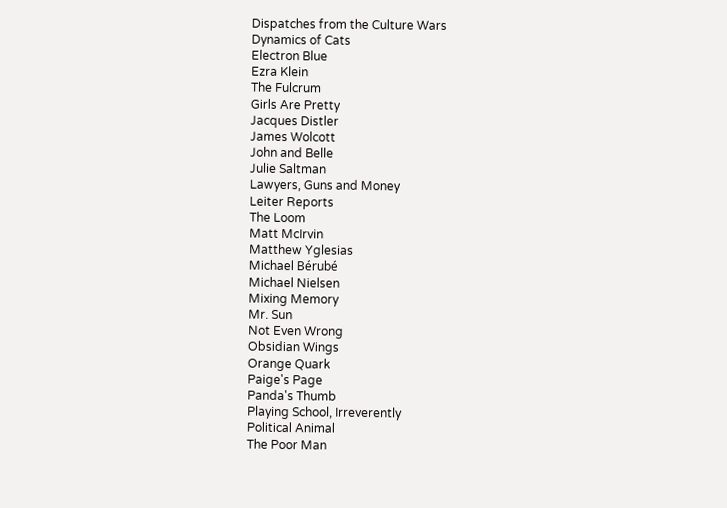Dispatches from the Culture Wars
Dynamics of Cats
Electron Blue
Ezra Klein
The Fulcrum
Girls Are Pretty
Jacques Distler
James Wolcott
John and Belle
Julie Saltman
Lawyers, Guns and Money
Leiter Reports
The Loom
Matt McIrvin
Matthew Yglesias
Michael Bérubé
Michael Nielsen
Mixing Memory
Mr. Sun
Not Even Wrong
Obsidian Wings
Orange Quark
Paige's Page
Panda's Thumb
Playing School, Irreverently
Political Animal
The Poor Man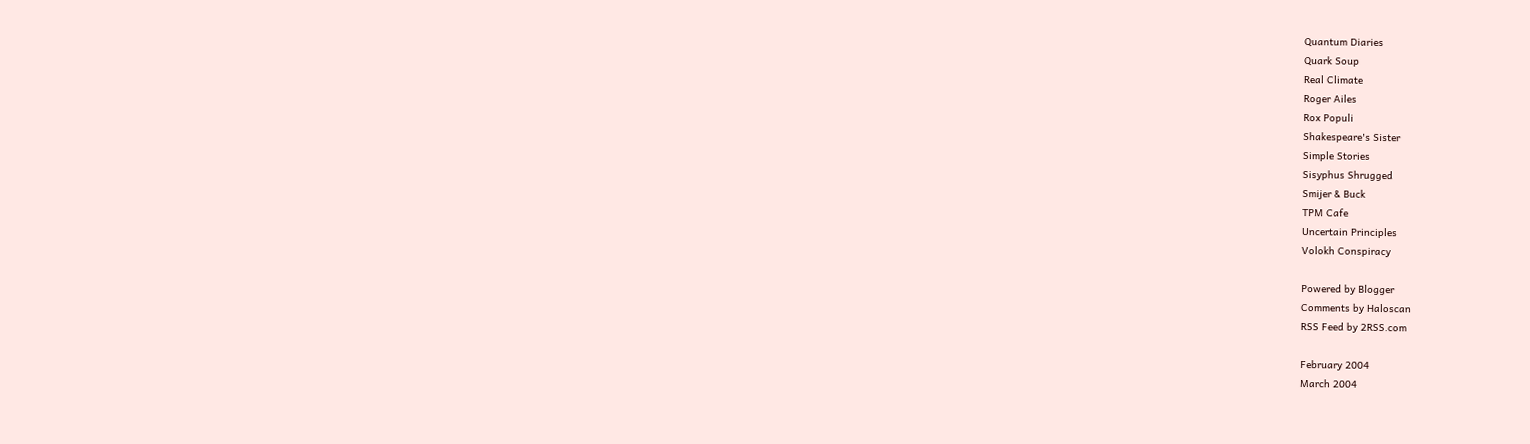Quantum Diaries
Quark Soup
Real Climate
Roger Ailes
Rox Populi
Shakespeare's Sister
Simple Stories
Sisyphus Shrugged
Smijer & Buck
TPM Cafe
Uncertain Principles
Volokh Conspiracy

Powered by Blogger
Comments by Haloscan
RSS Feed by 2RSS.com

February 2004
March 2004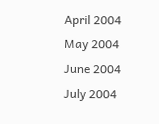April 2004
May 2004
June 2004
July 2004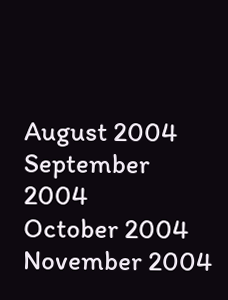August 2004
September 2004
October 2004
November 2004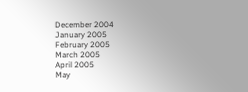December 2004
January 2005
February 2005
March 2005
April 2005
May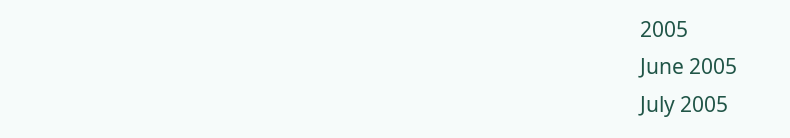2005
June 2005
July 2005